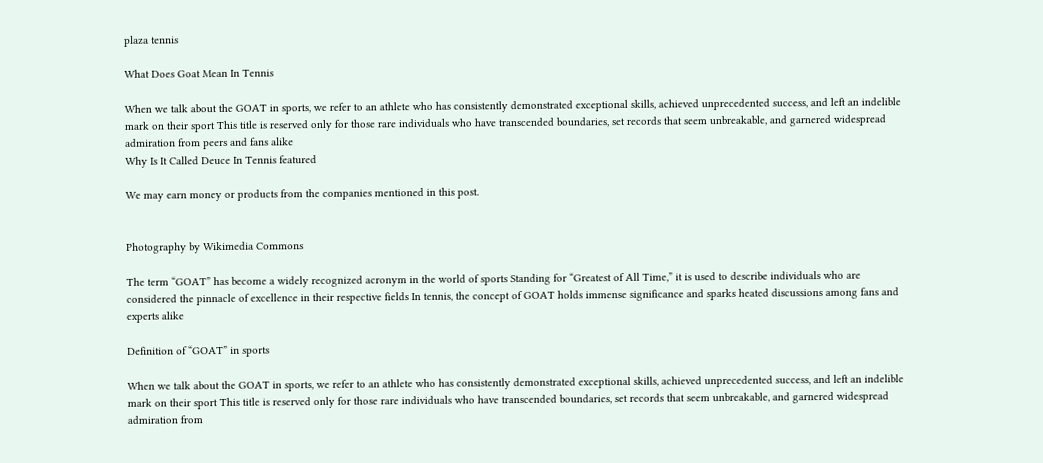plaza tennis

What Does Goat Mean In Tennis

When we talk about the GOAT in sports, we refer to an athlete who has consistently demonstrated exceptional skills, achieved unprecedented success, and left an indelible mark on their sport This title is reserved only for those rare individuals who have transcended boundaries, set records that seem unbreakable, and garnered widespread admiration from peers and fans alike
Why Is It Called Deuce In Tennis featured

We may earn money or products from the companies mentioned in this post.


Photography by Wikimedia Commons

The term “GOAT” has become a widely recognized acronym in the world of sports Standing for “Greatest of All Time,” it is used to describe individuals who are considered the pinnacle of excellence in their respective fields In tennis, the concept of GOAT holds immense significance and sparks heated discussions among fans and experts alike

Definition of “GOAT” in sports

When we talk about the GOAT in sports, we refer to an athlete who has consistently demonstrated exceptional skills, achieved unprecedented success, and left an indelible mark on their sport This title is reserved only for those rare individuals who have transcended boundaries, set records that seem unbreakable, and garnered widespread admiration from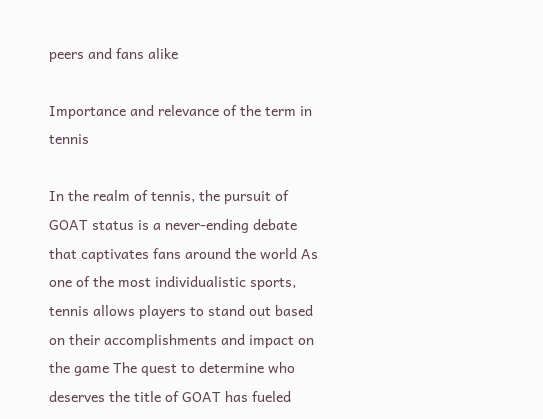peers and fans alike

Importance and relevance of the term in tennis

In the realm of tennis, the pursuit of GOAT status is a never-ending debate that captivates fans around the world As one of the most individualistic sports, tennis allows players to stand out based on their accomplishments and impact on the game The quest to determine who deserves the title of GOAT has fueled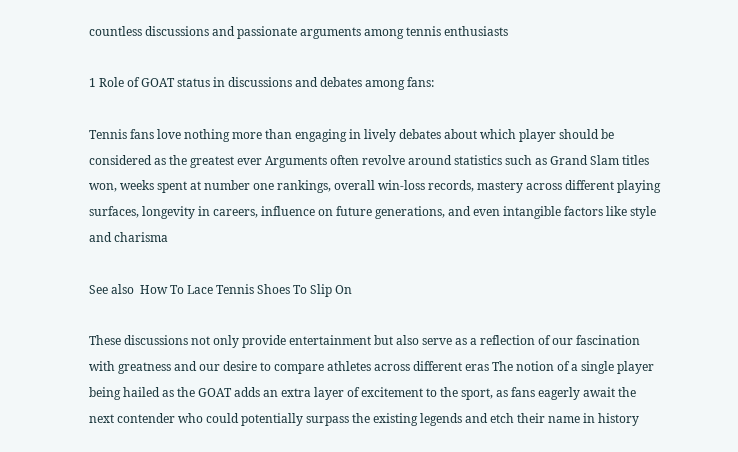countless discussions and passionate arguments among tennis enthusiasts

1 Role of GOAT status in discussions and debates among fans:

Tennis fans love nothing more than engaging in lively debates about which player should be considered as the greatest ever Arguments often revolve around statistics such as Grand Slam titles won, weeks spent at number one rankings, overall win-loss records, mastery across different playing surfaces, longevity in careers, influence on future generations, and even intangible factors like style and charisma

See also  How To Lace Tennis Shoes To Slip On

These discussions not only provide entertainment but also serve as a reflection of our fascination with greatness and our desire to compare athletes across different eras The notion of a single player being hailed as the GOAT adds an extra layer of excitement to the sport, as fans eagerly await the next contender who could potentially surpass the existing legends and etch their name in history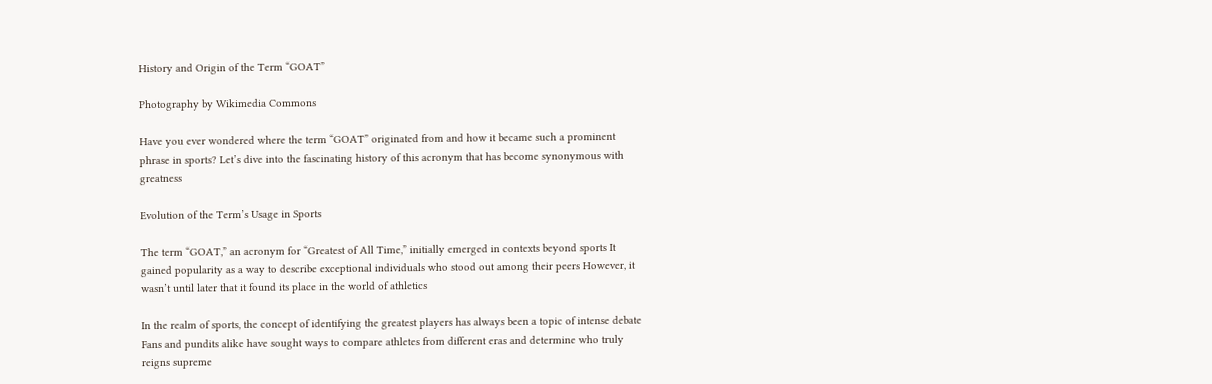History and Origin of the Term “GOAT”

Photography by Wikimedia Commons

Have you ever wondered where the term “GOAT” originated from and how it became such a prominent phrase in sports? Let’s dive into the fascinating history of this acronym that has become synonymous with greatness

Evolution of the Term’s Usage in Sports

The term “GOAT,” an acronym for “Greatest of All Time,” initially emerged in contexts beyond sports It gained popularity as a way to describe exceptional individuals who stood out among their peers However, it wasn’t until later that it found its place in the world of athletics

In the realm of sports, the concept of identifying the greatest players has always been a topic of intense debate Fans and pundits alike have sought ways to compare athletes from different eras and determine who truly reigns supreme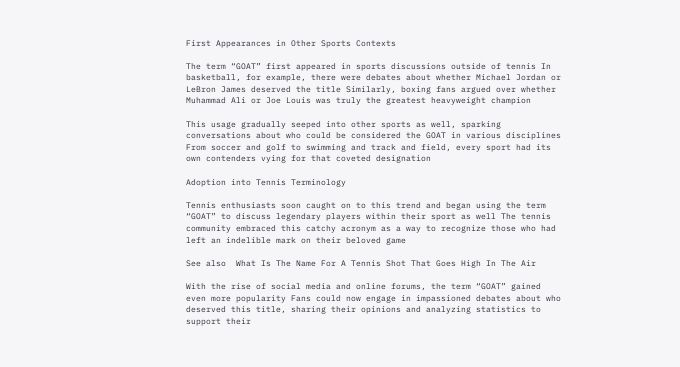First Appearances in Other Sports Contexts

The term “GOAT” first appeared in sports discussions outside of tennis In basketball, for example, there were debates about whether Michael Jordan or LeBron James deserved the title Similarly, boxing fans argued over whether Muhammad Ali or Joe Louis was truly the greatest heavyweight champion

This usage gradually seeped into other sports as well, sparking conversations about who could be considered the GOAT in various disciplines From soccer and golf to swimming and track and field, every sport had its own contenders vying for that coveted designation

Adoption into Tennis Terminology

Tennis enthusiasts soon caught on to this trend and began using the term “GOAT” to discuss legendary players within their sport as well The tennis community embraced this catchy acronym as a way to recognize those who had left an indelible mark on their beloved game

See also  What Is The Name For A Tennis Shot That Goes High In The Air

With the rise of social media and online forums, the term “GOAT” gained even more popularity Fans could now engage in impassioned debates about who deserved this title, sharing their opinions and analyzing statistics to support their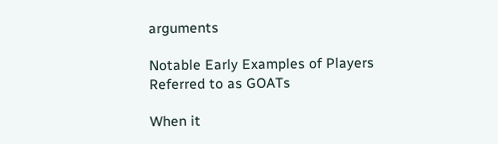arguments

Notable Early Examples of Players Referred to as GOATs

When it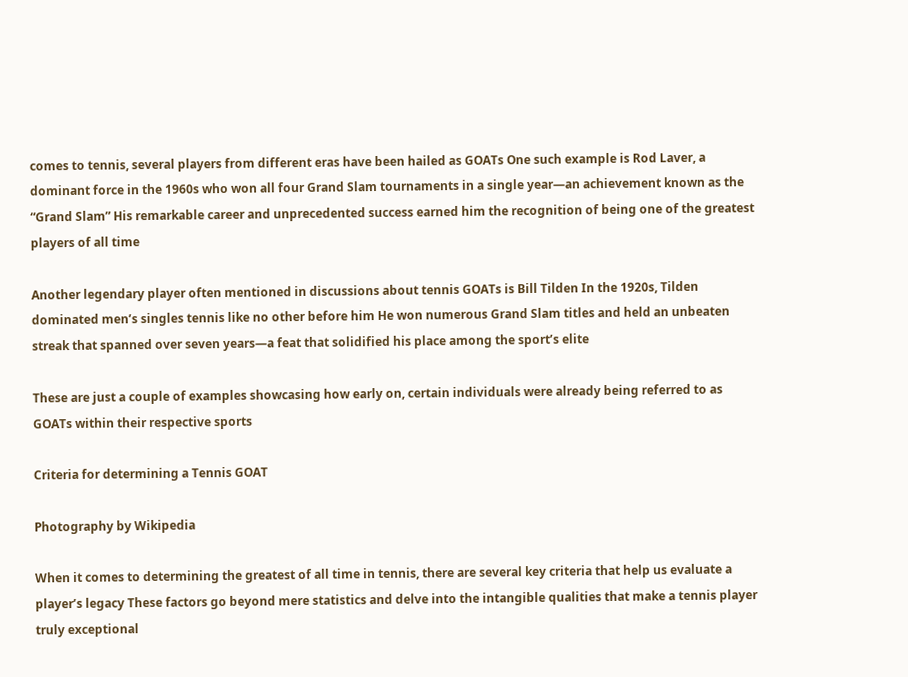comes to tennis, several players from different eras have been hailed as GOATs One such example is Rod Laver, a dominant force in the 1960s who won all four Grand Slam tournaments in a single year—an achievement known as the “Grand Slam” His remarkable career and unprecedented success earned him the recognition of being one of the greatest players of all time

Another legendary player often mentioned in discussions about tennis GOATs is Bill Tilden In the 1920s, Tilden dominated men’s singles tennis like no other before him He won numerous Grand Slam titles and held an unbeaten streak that spanned over seven years—a feat that solidified his place among the sport’s elite

These are just a couple of examples showcasing how early on, certain individuals were already being referred to as GOATs within their respective sports

Criteria for determining a Tennis GOAT

Photography by Wikipedia

When it comes to determining the greatest of all time in tennis, there are several key criteria that help us evaluate a player’s legacy These factors go beyond mere statistics and delve into the intangible qualities that make a tennis player truly exceptional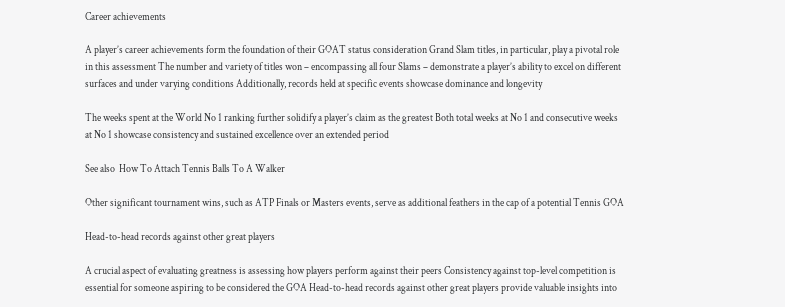Career achievements

A player’s career achievements form the foundation of their GOAT status consideration Grand Slam titles, in particular, play a pivotal role in this assessment The number and variety of titles won – encompassing all four Slams – demonstrate a player’s ability to excel on different surfaces and under varying conditions Additionally, records held at specific events showcase dominance and longevity

The weeks spent at the World No 1 ranking further solidify a player’s claim as the greatest Both total weeks at No 1 and consecutive weeks at No 1 showcase consistency and sustained excellence over an extended period

See also  How To Attach Tennis Balls To A Walker

Other significant tournament wins, such as ATP Finals or Masters events, serve as additional feathers in the cap of a potential Tennis GOA

Head-to-head records against other great players

A crucial aspect of evaluating greatness is assessing how players perform against their peers Consistency against top-level competition is essential for someone aspiring to be considered the GOA Head-to-head records against other great players provide valuable insights into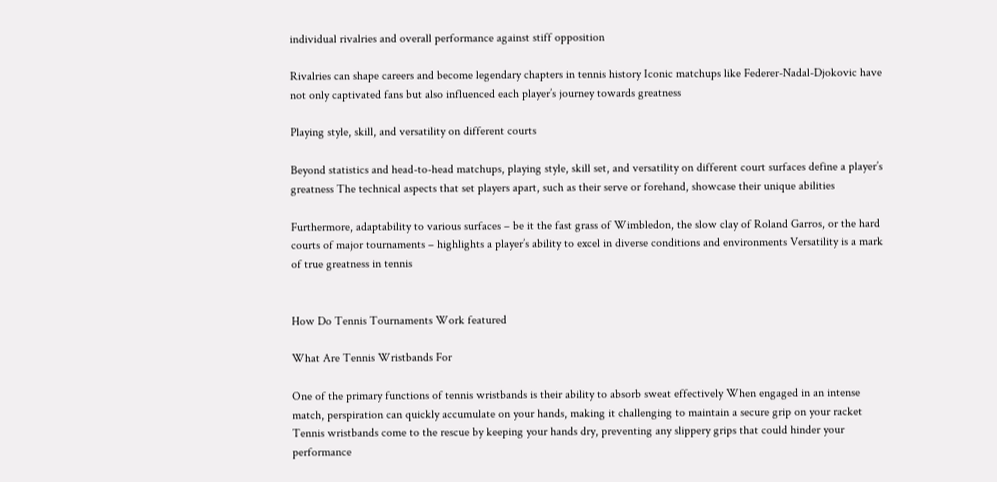individual rivalries and overall performance against stiff opposition

Rivalries can shape careers and become legendary chapters in tennis history Iconic matchups like Federer-Nadal-Djokovic have not only captivated fans but also influenced each player’s journey towards greatness

Playing style, skill, and versatility on different courts

Beyond statistics and head-to-head matchups, playing style, skill set, and versatility on different court surfaces define a player’s greatness The technical aspects that set players apart, such as their serve or forehand, showcase their unique abilities

Furthermore, adaptability to various surfaces – be it the fast grass of Wimbledon, the slow clay of Roland Garros, or the hard courts of major tournaments – highlights a player’s ability to excel in diverse conditions and environments Versatility is a mark of true greatness in tennis


How Do Tennis Tournaments Work featured

What Are Tennis Wristbands For

One of the primary functions of tennis wristbands is their ability to absorb sweat effectively When engaged in an intense match, perspiration can quickly accumulate on your hands, making it challenging to maintain a secure grip on your racket Tennis wristbands come to the rescue by keeping your hands dry, preventing any slippery grips that could hinder your performance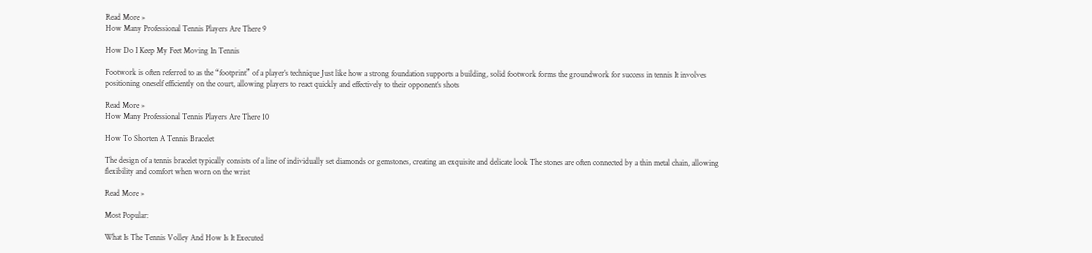Read More »
How Many Professional Tennis Players Are There 9

How Do I Keep My Feet Moving In Tennis

Footwork is often referred to as the “footprint” of a player’s technique Just like how a strong foundation supports a building, solid footwork forms the groundwork for success in tennis It involves positioning oneself efficiently on the court, allowing players to react quickly and effectively to their opponent’s shots

Read More »
How Many Professional Tennis Players Are There 10

How To Shorten A Tennis Bracelet

The design of a tennis bracelet typically consists of a line of individually set diamonds or gemstones, creating an exquisite and delicate look The stones are often connected by a thin metal chain, allowing flexibility and comfort when worn on the wrist

Read More »

Most Popular:

What Is The Tennis Volley And How Is It Executed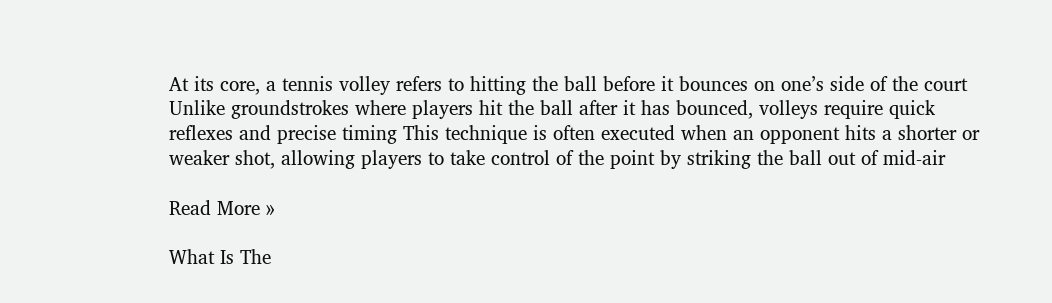At its core, a tennis volley refers to hitting the ball before it bounces on one’s side of the court Unlike groundstrokes where players hit the ball after it has bounced, volleys require quick reflexes and precise timing This technique is often executed when an opponent hits a shorter or weaker shot, allowing players to take control of the point by striking the ball out of mid-air

Read More »

What Is The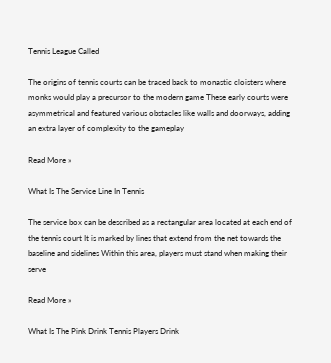Tennis League Called

The origins of tennis courts can be traced back to monastic cloisters where monks would play a precursor to the modern game These early courts were asymmetrical and featured various obstacles like walls and doorways, adding an extra layer of complexity to the gameplay

Read More »

What Is The Service Line In Tennis

The service box can be described as a rectangular area located at each end of the tennis court It is marked by lines that extend from the net towards the baseline and sidelines Within this area, players must stand when making their serve

Read More »

What Is The Pink Drink Tennis Players Drink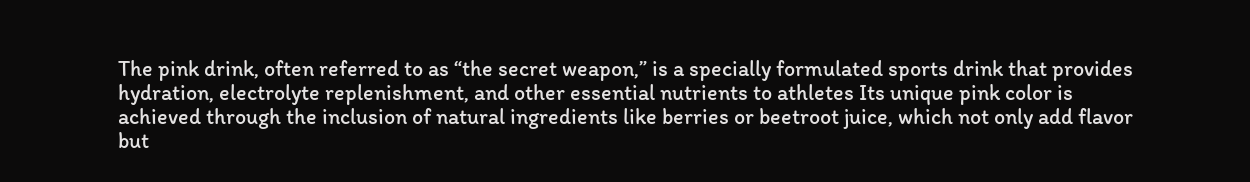The pink drink, often referred to as “the secret weapon,” is a specially formulated sports drink that provides hydration, electrolyte replenishment, and other essential nutrients to athletes Its unique pink color is achieved through the inclusion of natural ingredients like berries or beetroot juice, which not only add flavor but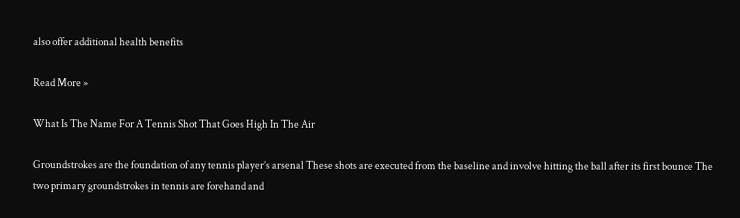also offer additional health benefits

Read More »

What Is The Name For A Tennis Shot That Goes High In The Air

Groundstrokes are the foundation of any tennis player’s arsenal These shots are executed from the baseline and involve hitting the ball after its first bounce The two primary groundstrokes in tennis are forehand and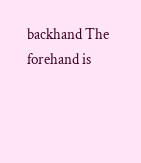backhand The forehand is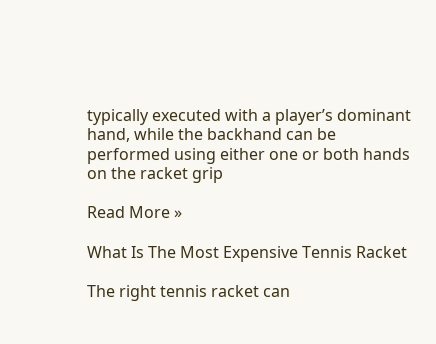typically executed with a player’s dominant hand, while the backhand can be performed using either one or both hands on the racket grip

Read More »

What Is The Most Expensive Tennis Racket

The right tennis racket can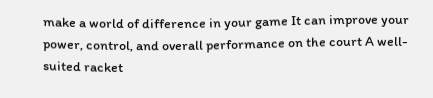make a world of difference in your game It can improve your power, control, and overall performance on the court A well-suited racket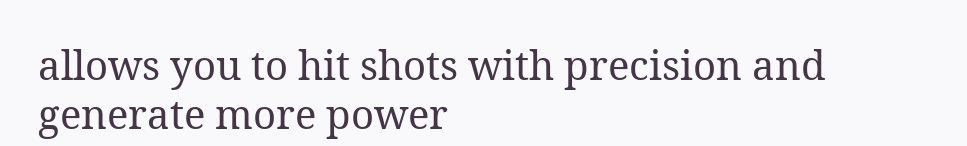allows you to hit shots with precision and generate more power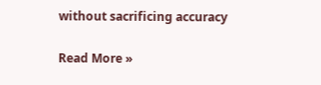without sacrificing accuracy

Read More »